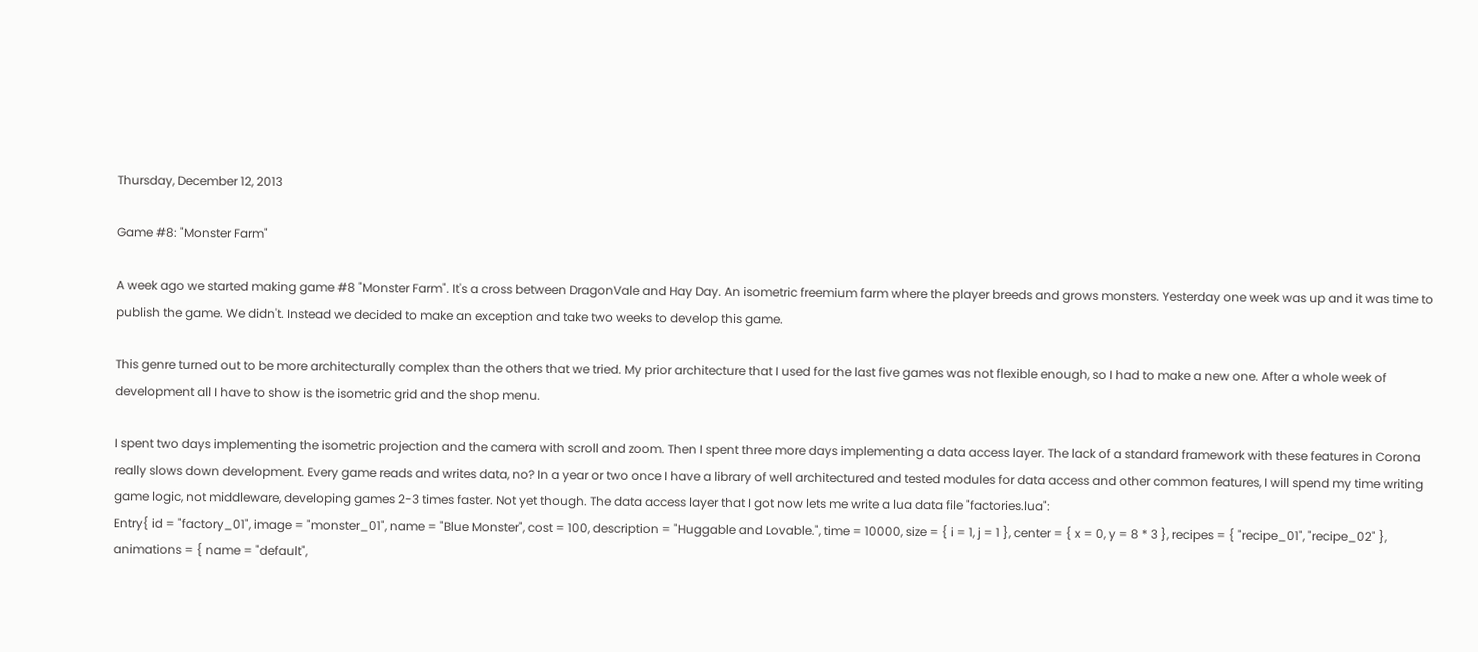Thursday, December 12, 2013

Game #8: "Monster Farm"

A week ago we started making game #8 "Monster Farm". It's a cross between DragonVale and Hay Day. An isometric freemium farm where the player breeds and grows monsters. Yesterday one week was up and it was time to publish the game. We didn't. Instead we decided to make an exception and take two weeks to develop this game.

This genre turned out to be more architecturally complex than the others that we tried. My prior architecture that I used for the last five games was not flexible enough, so I had to make a new one. After a whole week of development all I have to show is the isometric grid and the shop menu.

I spent two days implementing the isometric projection and the camera with scroll and zoom. Then I spent three more days implementing a data access layer. The lack of a standard framework with these features in Corona really slows down development. Every game reads and writes data, no? In a year or two once I have a library of well architectured and tested modules for data access and other common features, I will spend my time writing game logic, not middleware, developing games 2-3 times faster. Not yet though. The data access layer that I got now lets me write a lua data file "factories.lua":
Entry{ id = "factory_01", image = "monster_01", name = "Blue Monster", cost = 100, description = "Huggable and Lovable.", time = 10000, size = { i = 1, j = 1 }, center = { x = 0, y = 8 * 3 }, recipes = { "recipe_01", "recipe_02" }, animations = { name = "default",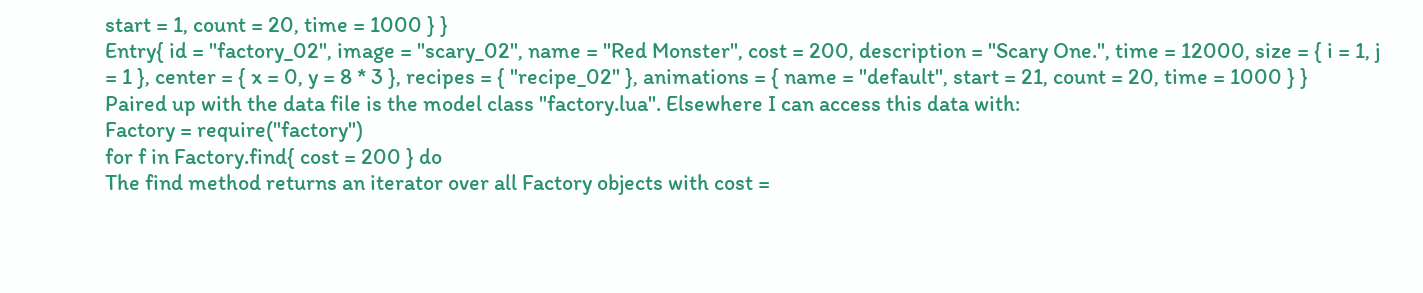start = 1, count = 20, time = 1000 } }
Entry{ id = "factory_02", image = "scary_02", name = "Red Monster", cost = 200, description = "Scary One.", time = 12000, size = { i = 1, j = 1 }, center = { x = 0, y = 8 * 3 }, recipes = { "recipe_02" }, animations = { name = "default", start = 21, count = 20, time = 1000 } }
Paired up with the data file is the model class "factory.lua". Elsewhere I can access this data with:
Factory = require("factory")
for f in Factory.find{ cost = 200 } do
The find method returns an iterator over all Factory objects with cost =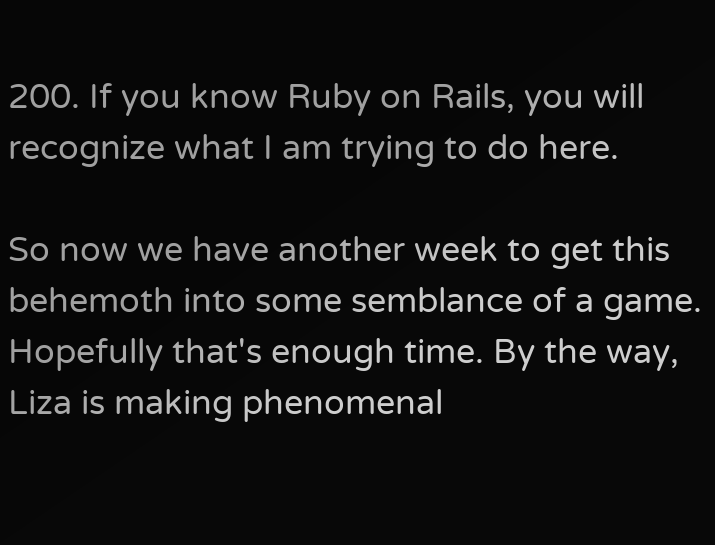200. If you know Ruby on Rails, you will recognize what I am trying to do here.

So now we have another week to get this behemoth into some semblance of a game. Hopefully that's enough time. By the way, Liza is making phenomenal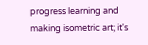progress learning and making isometric art; it's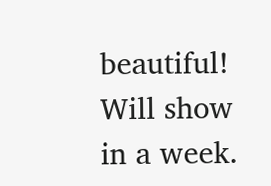beautiful! Will show in a week.